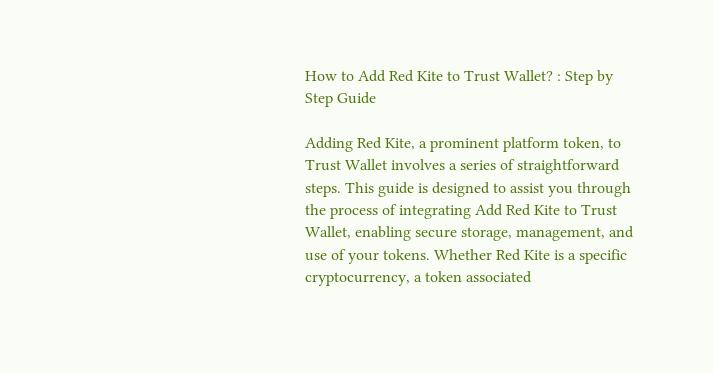How to Add Red Kite to Trust Wallet? : Step by Step Guide

Adding Red Kite, a prominent platform token, to Trust Wallet involves a series of straightforward steps. This guide is designed to assist you through the process of integrating Add Red Kite to Trust Wallet, enabling secure storage, management, and use of your tokens. Whether Red Kite is a specific cryptocurrency, a token associated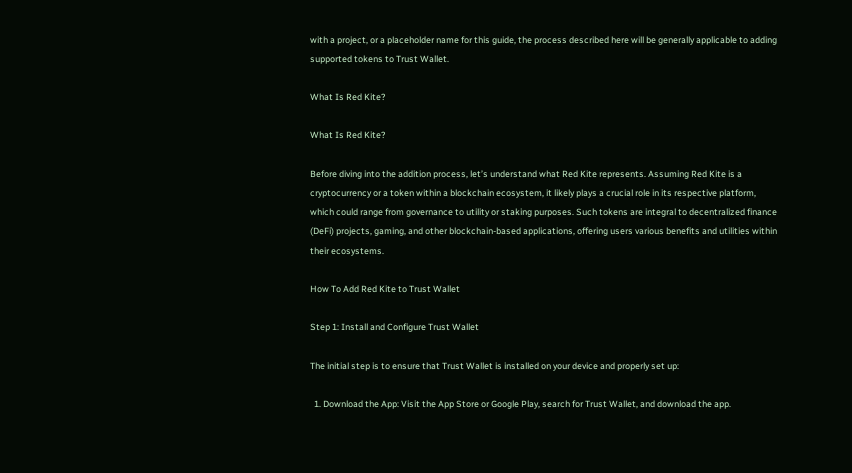with a project, or a placeholder name for this guide, the process described here will be generally applicable to adding supported tokens to Trust Wallet.

What Is Red Kite?

What Is Red Kite?

Before diving into the addition process, let’s understand what Red Kite represents. Assuming Red Kite is a cryptocurrency or a token within a blockchain ecosystem, it likely plays a crucial role in its respective platform, which could range from governance to utility or staking purposes. Such tokens are integral to decentralized finance (DeFi) projects, gaming, and other blockchain-based applications, offering users various benefits and utilities within their ecosystems.

How To Add Red Kite to Trust Wallet

Step 1: Install and Configure Trust Wallet

The initial step is to ensure that Trust Wallet is installed on your device and properly set up:

  1. Download the App: Visit the App Store or Google Play, search for Trust Wallet, and download the app.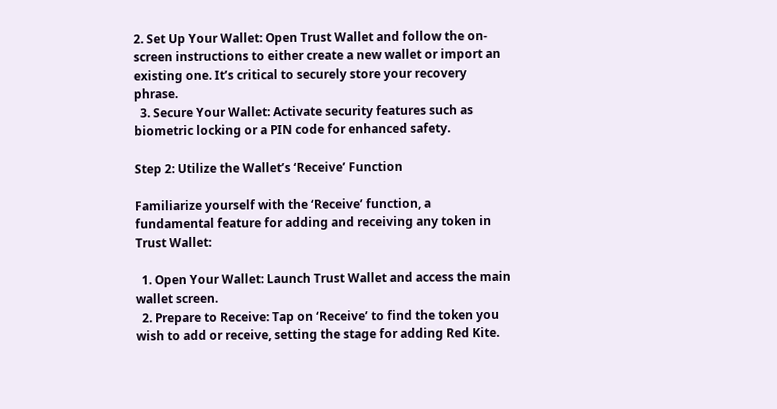2. Set Up Your Wallet: Open Trust Wallet and follow the on-screen instructions to either create a new wallet or import an existing one. It’s critical to securely store your recovery phrase.
  3. Secure Your Wallet: Activate security features such as biometric locking or a PIN code for enhanced safety.

Step 2: Utilize the Wallet’s ‘Receive’ Function

Familiarize yourself with the ‘Receive’ function, a fundamental feature for adding and receiving any token in Trust Wallet:

  1. Open Your Wallet: Launch Trust Wallet and access the main wallet screen.
  2. Prepare to Receive: Tap on ‘Receive’ to find the token you wish to add or receive, setting the stage for adding Red Kite.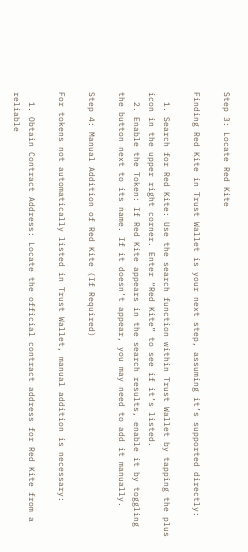Step 3: Locate Red Kite

Finding Red Kite in Trust Wallet is your next step, assuming it’s supported directly:

  1. Search for Red Kite: Use the search function within Trust Wallet by tapping the plus icon in the upper right corner. Enter “Red Kite” to see if it’s listed.
  2. Enable the Token: If Red Kite appears in the search results, enable it by toggling the button next to its name. If it doesn’t appear, you may need to add it manually.

Step 4: Manual Addition of Red Kite (If Required)

For tokens not automatically listed in Trust Wallet, manual addition is necessary:

  1. Obtain Contract Address: Locate the official contract address for Red Kite from a reliable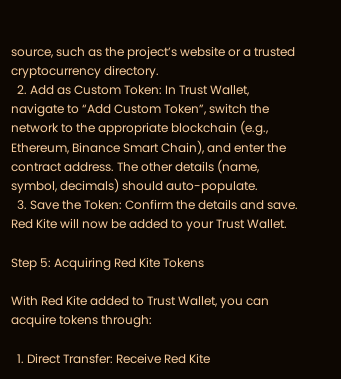source, such as the project’s website or a trusted cryptocurrency directory.
  2. Add as Custom Token: In Trust Wallet, navigate to “Add Custom Token”, switch the network to the appropriate blockchain (e.g., Ethereum, Binance Smart Chain), and enter the contract address. The other details (name, symbol, decimals) should auto-populate.
  3. Save the Token: Confirm the details and save. Red Kite will now be added to your Trust Wallet.

Step 5: Acquiring Red Kite Tokens

With Red Kite added to Trust Wallet, you can acquire tokens through:

  1. Direct Transfer: Receive Red Kite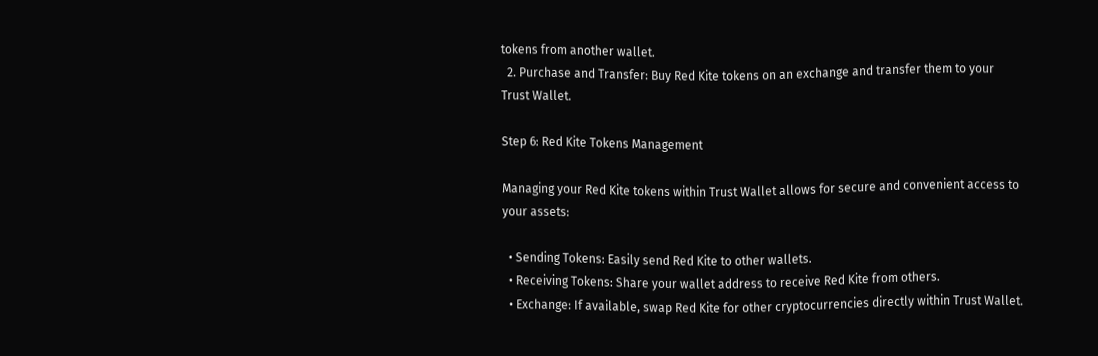tokens from another wallet.
  2. Purchase and Transfer: Buy Red Kite tokens on an exchange and transfer them to your Trust Wallet.

Step 6: Red Kite Tokens Management

Managing your Red Kite tokens within Trust Wallet allows for secure and convenient access to your assets:

  • Sending Tokens: Easily send Red Kite to other wallets.
  • Receiving Tokens: Share your wallet address to receive Red Kite from others.
  • Exchange: If available, swap Red Kite for other cryptocurrencies directly within Trust Wallet.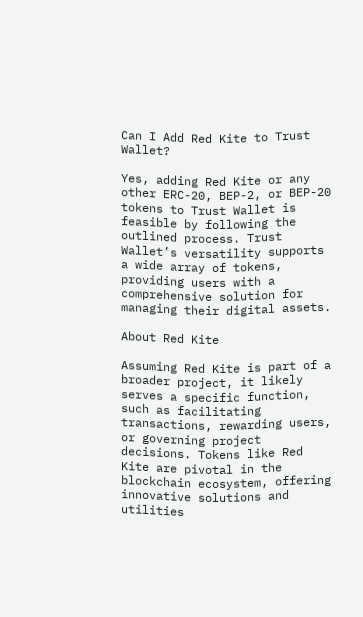Can I Add Red Kite to Trust Wallet?

Yes, adding Red Kite or any other ERC-20, BEP-2, or BEP-20 tokens to Trust Wallet is feasible by following the outlined process. Trust Wallet’s versatility supports a wide array of tokens, providing users with a comprehensive solution for managing their digital assets.

About Red Kite

Assuming Red Kite is part of a broader project, it likely serves a specific function, such as facilitating transactions, rewarding users, or governing project decisions. Tokens like Red Kite are pivotal in the blockchain ecosystem, offering innovative solutions and utilities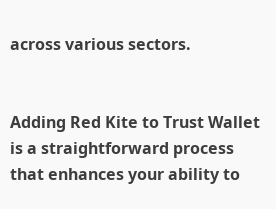across various sectors.


Adding Red Kite to Trust Wallet is a straightforward process that enhances your ability to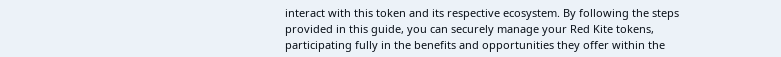interact with this token and its respective ecosystem. By following the steps provided in this guide, you can securely manage your Red Kite tokens, participating fully in the benefits and opportunities they offer within the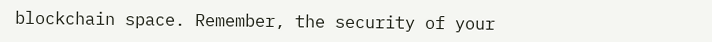blockchain space. Remember, the security of your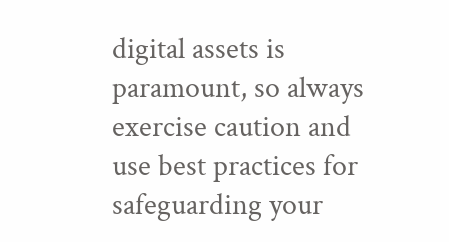digital assets is paramount, so always exercise caution and use best practices for safeguarding your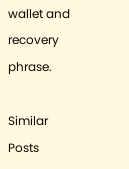wallet and recovery phrase.

Similar Posts